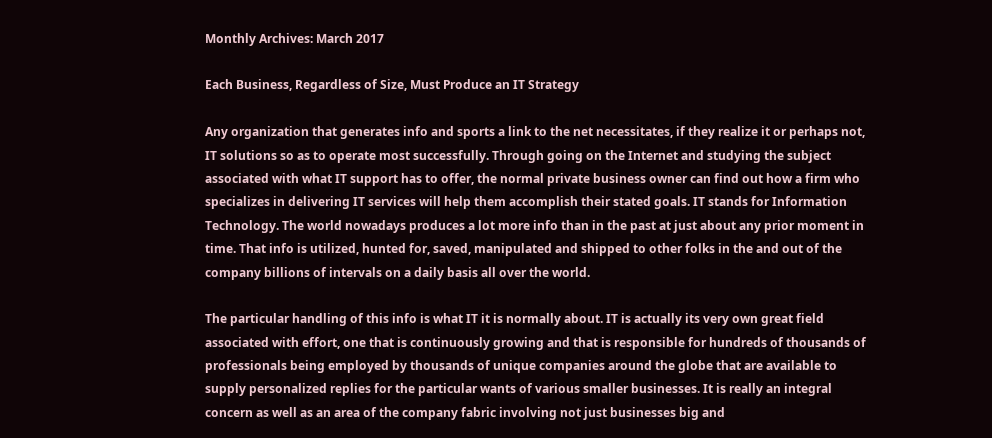Monthly Archives: March 2017

Each Business, Regardless of Size, Must Produce an IT Strategy

Any organization that generates info and sports a link to the net necessitates, if they realize it or perhaps not, IT solutions so as to operate most successfully. Through going on the Internet and studying the subject associated with what IT support has to offer, the normal private business owner can find out how a firm who specializes in delivering IT services will help them accomplish their stated goals. IT stands for Information Technology. The world nowadays produces a lot more info than in the past at just about any prior moment in time. That info is utilized, hunted for, saved, manipulated and shipped to other folks in the and out of the company billions of intervals on a daily basis all over the world.

The particular handling of this info is what IT it is normally about. IT is actually its very own great field associated with effort, one that is continuously growing and that is responsible for hundreds of thousands of professionals being employed by thousands of unique companies around the globe that are available to supply personalized replies for the particular wants of various smaller businesses. It is really an integral concern as well as an area of the company fabric involving not just businesses big and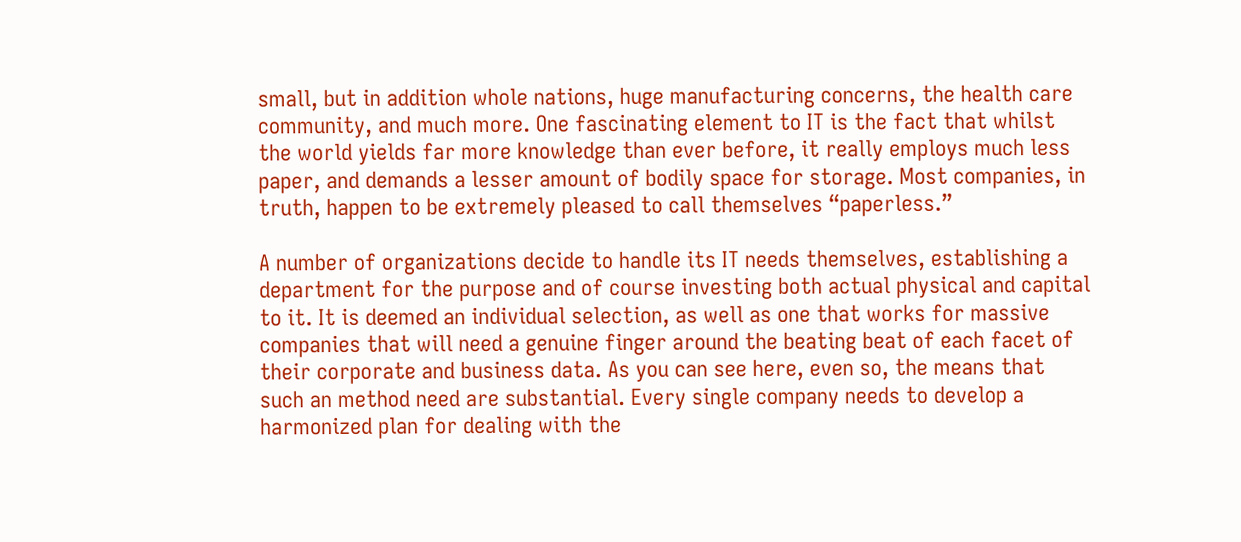small, but in addition whole nations, huge manufacturing concerns, the health care community, and much more. One fascinating element to IT is the fact that whilst the world yields far more knowledge than ever before, it really employs much less paper, and demands a lesser amount of bodily space for storage. Most companies, in truth, happen to be extremely pleased to call themselves “paperless.”

A number of organizations decide to handle its IT needs themselves, establishing a department for the purpose and of course investing both actual physical and capital to it. It is deemed an individual selection, as well as one that works for massive companies that will need a genuine finger around the beating beat of each facet of their corporate and business data. As you can see here, even so, the means that such an method need are substantial. Every single company needs to develop a harmonized plan for dealing with the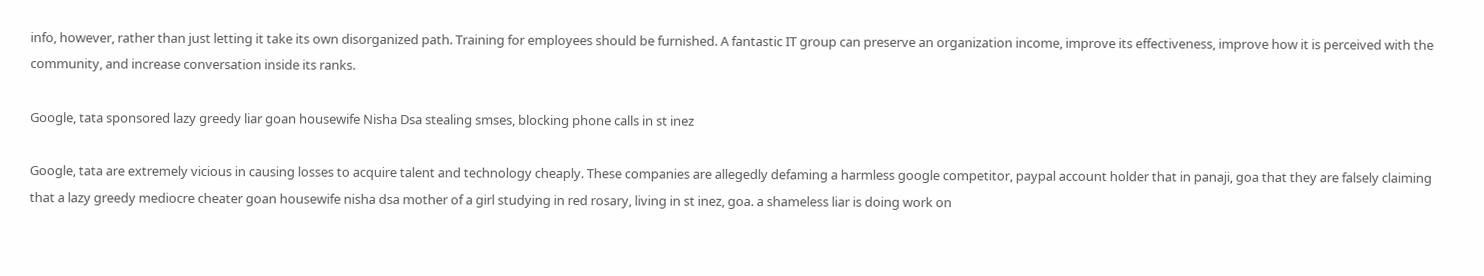info, however, rather than just letting it take its own disorganized path. Training for employees should be furnished. A fantastic IT group can preserve an organization income, improve its effectiveness, improve how it is perceived with the community, and increase conversation inside its ranks.

Google, tata sponsored lazy greedy liar goan housewife Nisha Dsa stealing smses, blocking phone calls in st inez

Google, tata are extremely vicious in causing losses to acquire talent and technology cheaply. These companies are allegedly defaming a harmless google competitor, paypal account holder that in panaji, goa that they are falsely claiming that a lazy greedy mediocre cheater goan housewife nisha dsa mother of a girl studying in red rosary, living in st inez, goa. a shameless liar is doing work on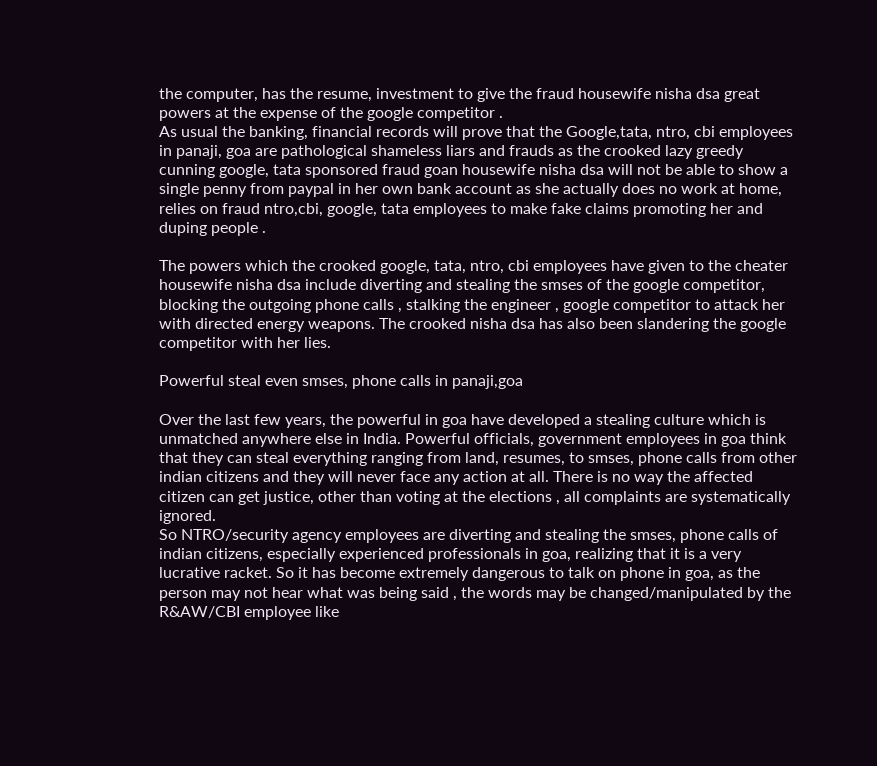the computer, has the resume, investment to give the fraud housewife nisha dsa great powers at the expense of the google competitor .
As usual the banking, financial records will prove that the Google,tata, ntro, cbi employees in panaji, goa are pathological shameless liars and frauds as the crooked lazy greedy cunning google, tata sponsored fraud goan housewife nisha dsa will not be able to show a single penny from paypal in her own bank account as she actually does no work at home, relies on fraud ntro,cbi, google, tata employees to make fake claims promoting her and duping people .

The powers which the crooked google, tata, ntro, cbi employees have given to the cheater housewife nisha dsa include diverting and stealing the smses of the google competitor, blocking the outgoing phone calls , stalking the engineer , google competitor to attack her with directed energy weapons. The crooked nisha dsa has also been slandering the google competitor with her lies.

Powerful steal even smses, phone calls in panaji,goa

Over the last few years, the powerful in goa have developed a stealing culture which is unmatched anywhere else in India. Powerful officials, government employees in goa think that they can steal everything ranging from land, resumes, to smses, phone calls from other indian citizens and they will never face any action at all. There is no way the affected citizen can get justice, other than voting at the elections , all complaints are systematically ignored.
So NTRO/security agency employees are diverting and stealing the smses, phone calls of indian citizens, especially experienced professionals in goa, realizing that it is a very lucrative racket. So it has become extremely dangerous to talk on phone in goa, as the person may not hear what was being said , the words may be changed/manipulated by the R&AW/CBI employee like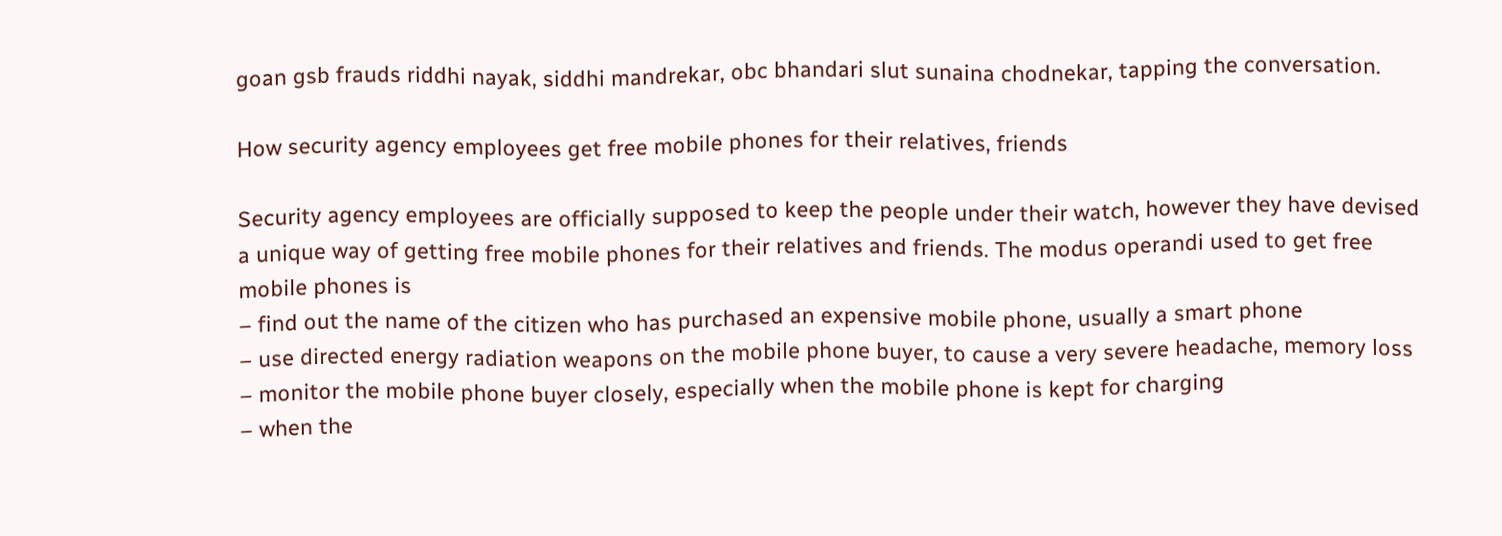goan gsb frauds riddhi nayak, siddhi mandrekar, obc bhandari slut sunaina chodnekar, tapping the conversation.

How security agency employees get free mobile phones for their relatives, friends

Security agency employees are officially supposed to keep the people under their watch, however they have devised a unique way of getting free mobile phones for their relatives and friends. The modus operandi used to get free mobile phones is
– find out the name of the citizen who has purchased an expensive mobile phone, usually a smart phone
– use directed energy radiation weapons on the mobile phone buyer, to cause a very severe headache, memory loss
– monitor the mobile phone buyer closely, especially when the mobile phone is kept for charging
– when the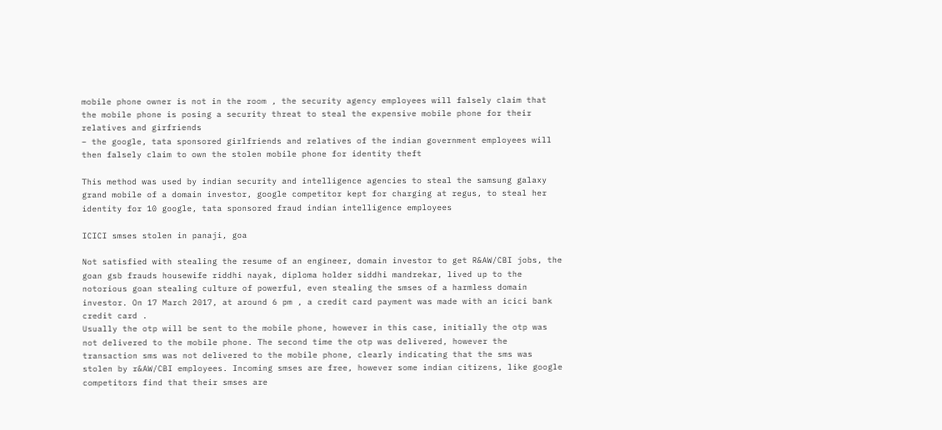mobile phone owner is not in the room , the security agency employees will falsely claim that the mobile phone is posing a security threat to steal the expensive mobile phone for their relatives and girfriends
– the google, tata sponsored girlfriends and relatives of the indian government employees will then falsely claim to own the stolen mobile phone for identity theft

This method was used by indian security and intelligence agencies to steal the samsung galaxy grand mobile of a domain investor, google competitor kept for charging at regus, to steal her identity for 10 google, tata sponsored fraud indian intelligence employees

ICICI smses stolen in panaji, goa

Not satisfied with stealing the resume of an engineer, domain investor to get R&AW/CBI jobs, the goan gsb frauds housewife riddhi nayak, diploma holder siddhi mandrekar, lived up to the notorious goan stealing culture of powerful, even stealing the smses of a harmless domain investor. On 17 March 2017, at around 6 pm , a credit card payment was made with an icici bank credit card .
Usually the otp will be sent to the mobile phone, however in this case, initially the otp was not delivered to the mobile phone. The second time the otp was delivered, however the transaction sms was not delivered to the mobile phone, clearly indicating that the sms was stolen by r&AW/CBI employees. Incoming smses are free, however some indian citizens, like google competitors find that their smses are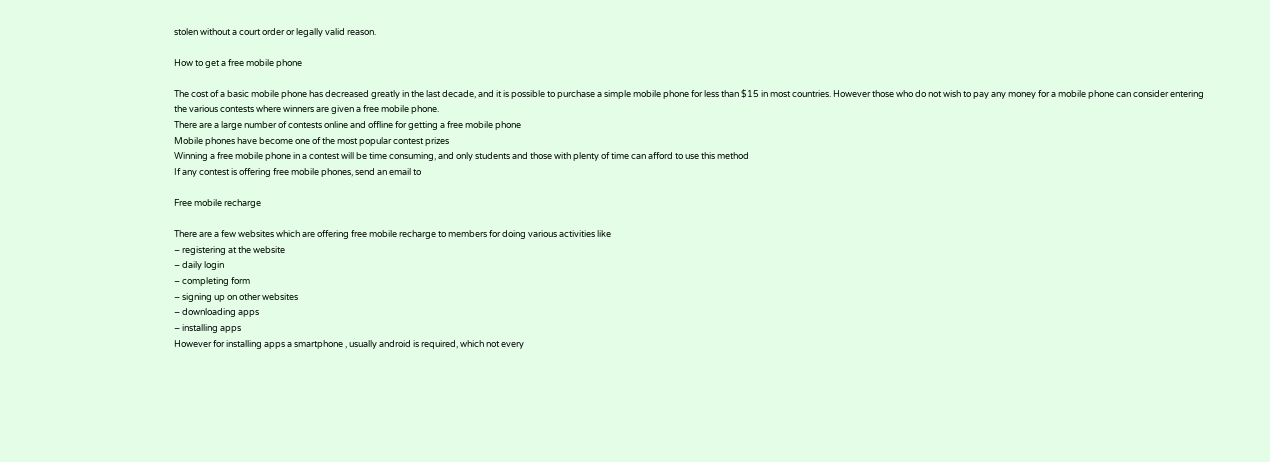stolen without a court order or legally valid reason.

How to get a free mobile phone

The cost of a basic mobile phone has decreased greatly in the last decade, and it is possible to purchase a simple mobile phone for less than $15 in most countries. However those who do not wish to pay any money for a mobile phone can consider entering the various contests where winners are given a free mobile phone.
There are a large number of contests online and offline for getting a free mobile phone
Mobile phones have become one of the most popular contest prizes
Winning a free mobile phone in a contest will be time consuming, and only students and those with plenty of time can afford to use this method
If any contest is offering free mobile phones, send an email to

Free mobile recharge

There are a few websites which are offering free mobile recharge to members for doing various activities like
– registering at the website
– daily login
– completing form
– signing up on other websites
– downloading apps
– installing apps
However for installing apps a smartphone , usually android is required, which not every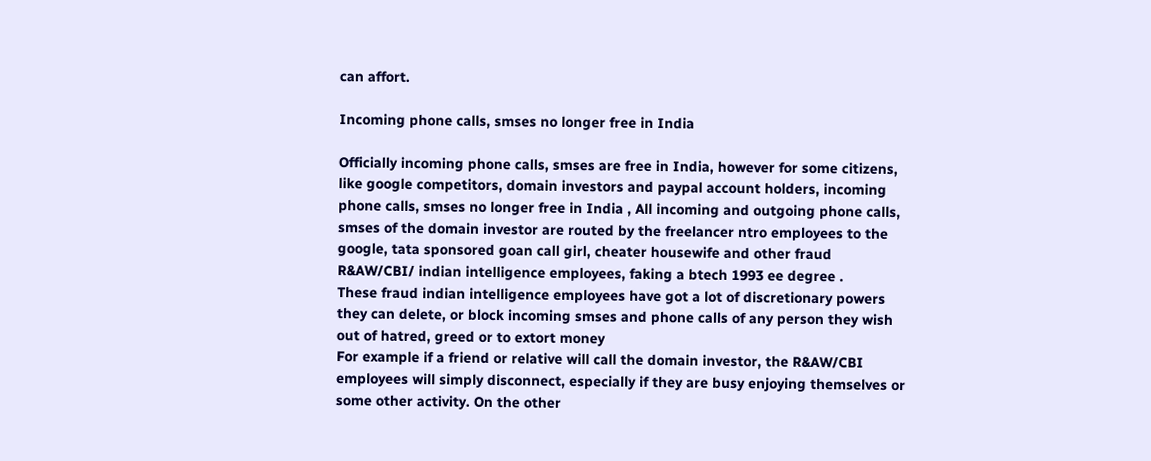can affort.

Incoming phone calls, smses no longer free in India

Officially incoming phone calls, smses are free in India, however for some citizens, like google competitors, domain investors and paypal account holders, incoming phone calls, smses no longer free in India , All incoming and outgoing phone calls, smses of the domain investor are routed by the freelancer ntro employees to the google, tata sponsored goan call girl, cheater housewife and other fraud R&AW/CBI/ indian intelligence employees, faking a btech 1993 ee degree .
These fraud indian intelligence employees have got a lot of discretionary powers they can delete, or block incoming smses and phone calls of any person they wish out of hatred, greed or to extort money
For example if a friend or relative will call the domain investor, the R&AW/CBI employees will simply disconnect, especially if they are busy enjoying themselves or some other activity. On the other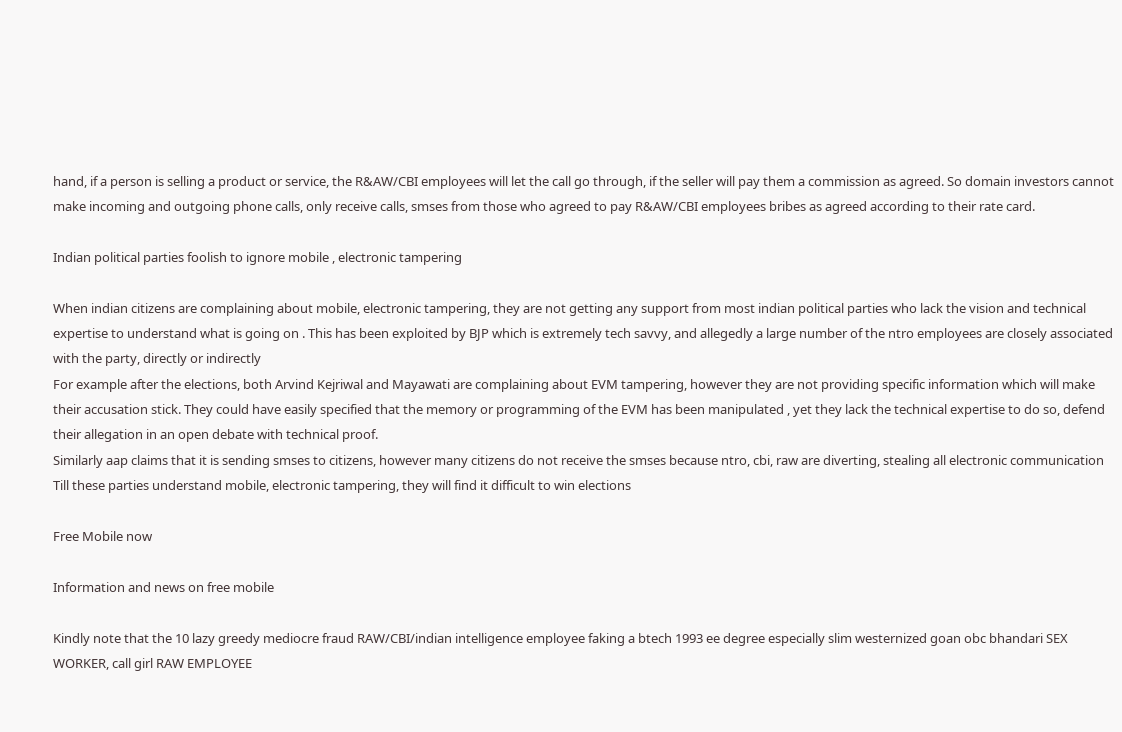hand, if a person is selling a product or service, the R&AW/CBI employees will let the call go through, if the seller will pay them a commission as agreed. So domain investors cannot make incoming and outgoing phone calls, only receive calls, smses from those who agreed to pay R&AW/CBI employees bribes as agreed according to their rate card.

Indian political parties foolish to ignore mobile , electronic tampering

When indian citizens are complaining about mobile, electronic tampering, they are not getting any support from most indian political parties who lack the vision and technical expertise to understand what is going on . This has been exploited by BJP which is extremely tech savvy, and allegedly a large number of the ntro employees are closely associated with the party, directly or indirectly
For example after the elections, both Arvind Kejriwal and Mayawati are complaining about EVM tampering, however they are not providing specific information which will make their accusation stick. They could have easily specified that the memory or programming of the EVM has been manipulated , yet they lack the technical expertise to do so, defend their allegation in an open debate with technical proof.
Similarly aap claims that it is sending smses to citizens, however many citizens do not receive the smses because ntro, cbi, raw are diverting, stealing all electronic communication
Till these parties understand mobile, electronic tampering, they will find it difficult to win elections

Free Mobile now

Information and news on free mobile

Kindly note that the 10 lazy greedy mediocre fraud RAW/CBI/indian intelligence employee faking a btech 1993 ee degree especially slim westernized goan obc bhandari SEX WORKER, call girl RAW EMPLOYEE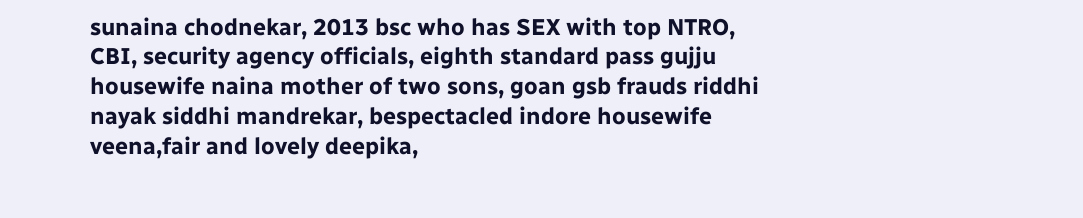sunaina chodnekar, 2013 bsc who has SEX with top NTRO, CBI, security agency officials, eighth standard pass gujju housewife naina mother of two sons, goan gsb frauds riddhi nayak siddhi mandrekar, bespectacled indore housewife veena,fair and lovely deepika,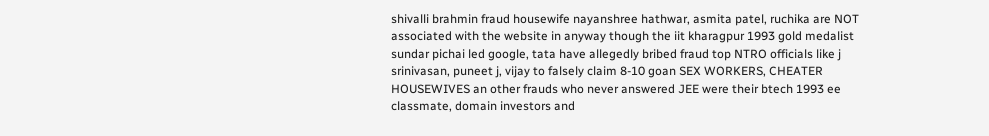shivalli brahmin fraud housewife nayanshree hathwar, asmita patel, ruchika are NOT associated with the website in anyway though the iit kharagpur 1993 gold medalist sundar pichai led google, tata have allegedly bribed fraud top NTRO officials like j srinivasan, puneet j, vijay to falsely claim 8-10 goan SEX WORKERS, CHEATER HOUSEWIVES an other frauds who never answered JEE were their btech 1993 ee classmate, domain investors and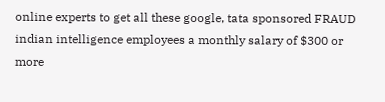online experts to get all these google, tata sponsored FRAUD indian intelligence employees a monthly salary of $300 or more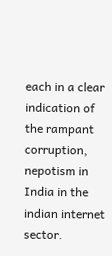each in a clear indication of the rampant corruption, nepotism in India in the indian internet sector.